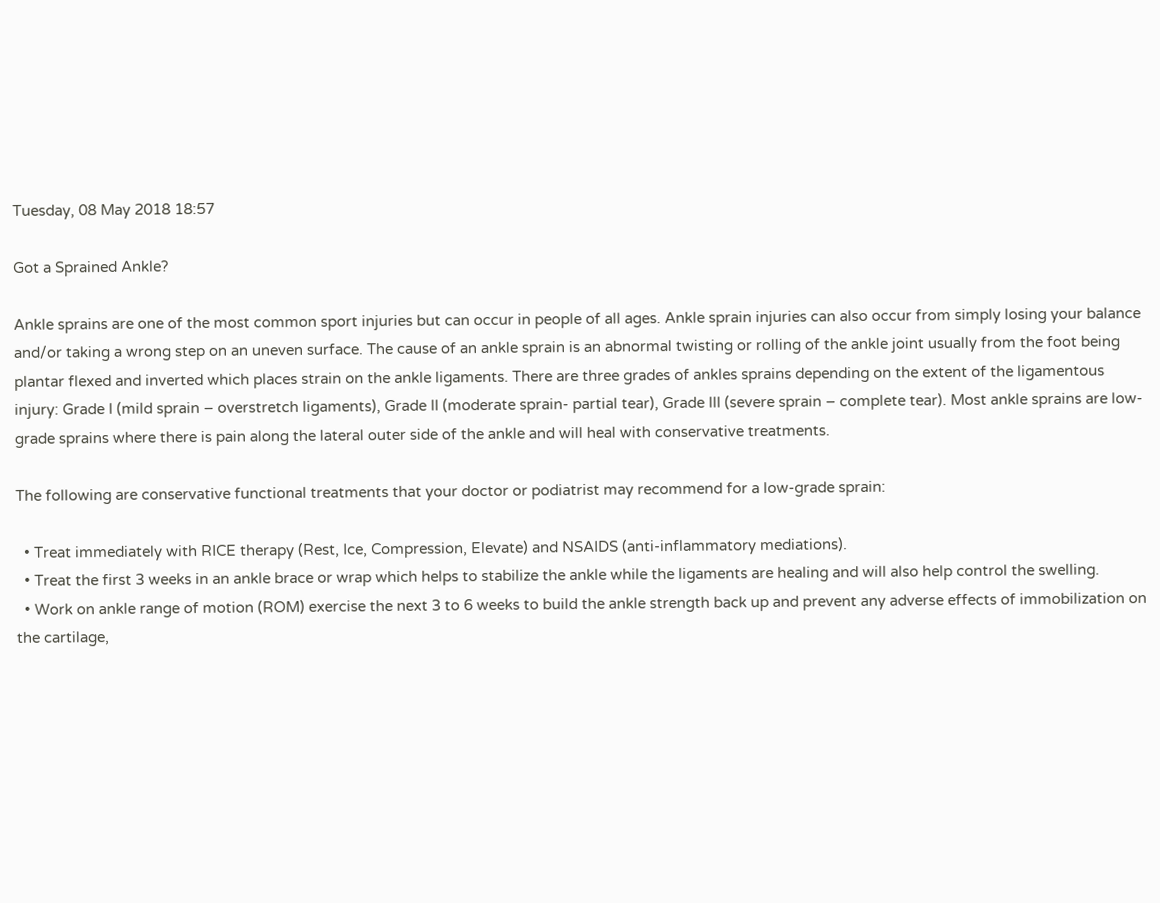Tuesday, 08 May 2018 18:57

Got a Sprained Ankle?

Ankle sprains are one of the most common sport injuries but can occur in people of all ages. Ankle sprain injuries can also occur from simply losing your balance and/or taking a wrong step on an uneven surface. The cause of an ankle sprain is an abnormal twisting or rolling of the ankle joint usually from the foot being plantar flexed and inverted which places strain on the ankle ligaments. There are three grades of ankles sprains depending on the extent of the ligamentous injury: Grade I (mild sprain – overstretch ligaments), Grade II (moderate sprain- partial tear), Grade III (severe sprain – complete tear). Most ankle sprains are low-grade sprains where there is pain along the lateral outer side of the ankle and will heal with conservative treatments.

The following are conservative functional treatments that your doctor or podiatrist may recommend for a low-grade sprain:

  • Treat immediately with RICE therapy (Rest, Ice, Compression, Elevate) and NSAIDS (anti-inflammatory mediations).
  • Treat the first 3 weeks in an ankle brace or wrap which helps to stabilize the ankle while the ligaments are healing and will also help control the swelling.
  • Work on ankle range of motion (ROM) exercise the next 3 to 6 weeks to build the ankle strength back up and prevent any adverse effects of immobilization on the cartilage,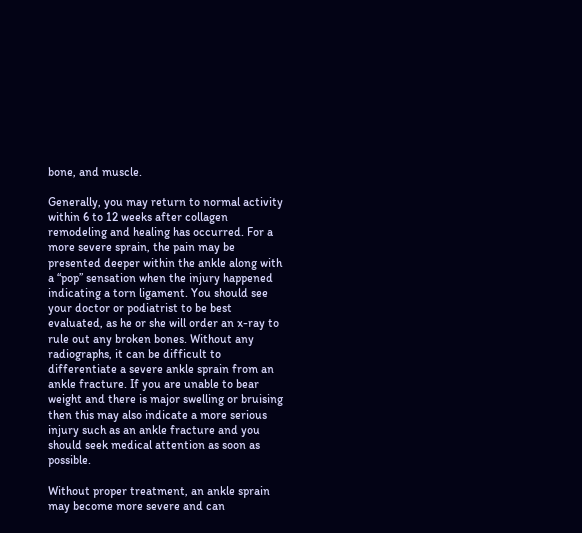bone, and muscle.

Generally, you may return to normal activity within 6 to 12 weeks after collagen remodeling and healing has occurred. For a more severe sprain, the pain may be presented deeper within the ankle along with a “pop” sensation when the injury happened indicating a torn ligament. You should see your doctor or podiatrist to be best evaluated, as he or she will order an x-ray to rule out any broken bones. Without any radiographs, it can be difficult to differentiate a severe ankle sprain from an ankle fracture. If you are unable to bear weight and there is major swelling or bruising then this may also indicate a more serious injury such as an ankle fracture and you should seek medical attention as soon as possible.

Without proper treatment, an ankle sprain may become more severe and can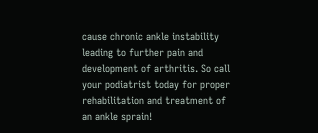cause chronic ankle instability leading to further pain and development of arthritis. So call your podiatrist today for proper rehabilitation and treatment of an ankle sprain!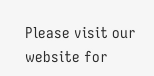Please visit our website for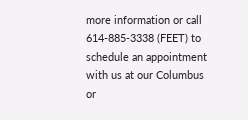more information or call 614-885-3338 (FEET) to schedule an appointment with us at our Columbus or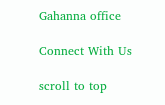Gahanna office

Connect With Us

scroll to top